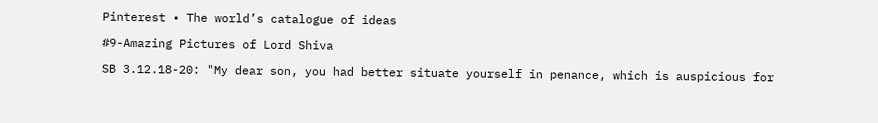Pinterest • The world’s catalogue of ideas

#9-Amazing Pictures of Lord Shiva

SB 3.12.18-20: "My dear son, you had better situate yourself in penance, which is auspicious for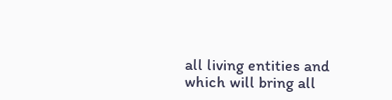all living entities and which will bring all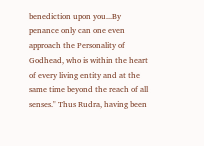benediction upon you...By penance only can one even approach the Personality of Godhead, who is within the heart of every living entity and at the same time beyond the reach of all senses." Thus Rudra, having been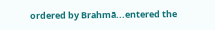ordered by Brahmā...entered the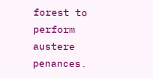forest to perform austere penances.